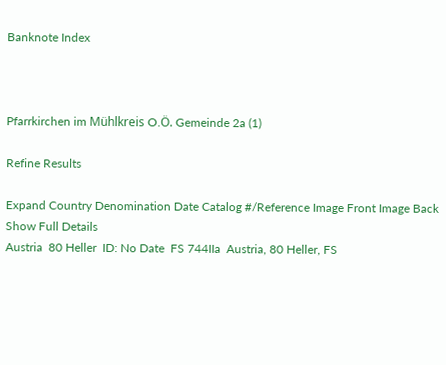Banknote Index



Pfarrkirchen im Mühlkreis O.Ö. Gemeinde 2a (1)

Refine Results

Expand Country Denomination Date Catalog #/Reference Image Front Image Back Show Full Details
Austria  80 Heller  ID: No Date  FS 744IIa  Austria, 80 Heller, FS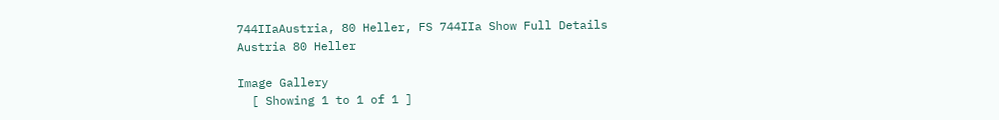744IIaAustria, 80 Heller, FS 744IIa Show Full Details
Austria 80 Heller

Image Gallery
  [ Showing 1 to 1 of 1 ]